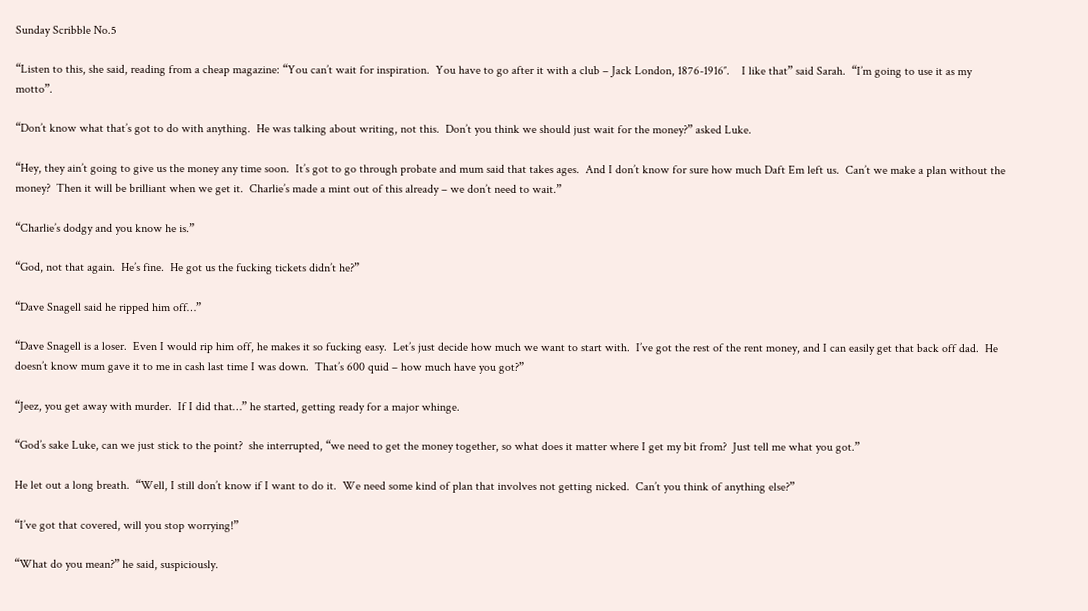Sunday Scribble No.5

“Listen to this, she said, reading from a cheap magazine: “You can’t wait for inspiration.  You have to go after it with a club – Jack London, 1876-1916″.    I like that” said Sarah.  “I’m going to use it as my motto”.

“Don’t know what that’s got to do with anything.  He was talking about writing, not this.  Don’t you think we should just wait for the money?” asked Luke.

“Hey, they ain’t going to give us the money any time soon.  It’s got to go through probate and mum said that takes ages.  And I don’t know for sure how much Daft Em left us.  Can’t we make a plan without the money?  Then it will be brilliant when we get it.  Charlie’s made a mint out of this already – we don’t need to wait.”

“Charlie’s dodgy and you know he is.”

“God, not that again.  He’s fine.  He got us the fucking tickets didn’t he?”

“Dave Snagell said he ripped him off…”

“Dave Snagell is a loser.  Even I would rip him off, he makes it so fucking easy.  Let’s just decide how much we want to start with.  I’ve got the rest of the rent money, and I can easily get that back off dad.  He doesn’t know mum gave it to me in cash last time I was down.  That’s 600 quid – how much have you got?”

“Jeez, you get away with murder.  If I did that…” he started, getting ready for a major whinge.

“God’s sake Luke, can we just stick to the point?  she interrupted, “we need to get the money together, so what does it matter where I get my bit from?  Just tell me what you got.”

He let out a long breath.  “Well, I still don’t know if I want to do it.  We need some kind of plan that involves not getting nicked.  Can’t you think of anything else?”

“I’ve got that covered, will you stop worrying!”

“What do you mean?” he said, suspiciously.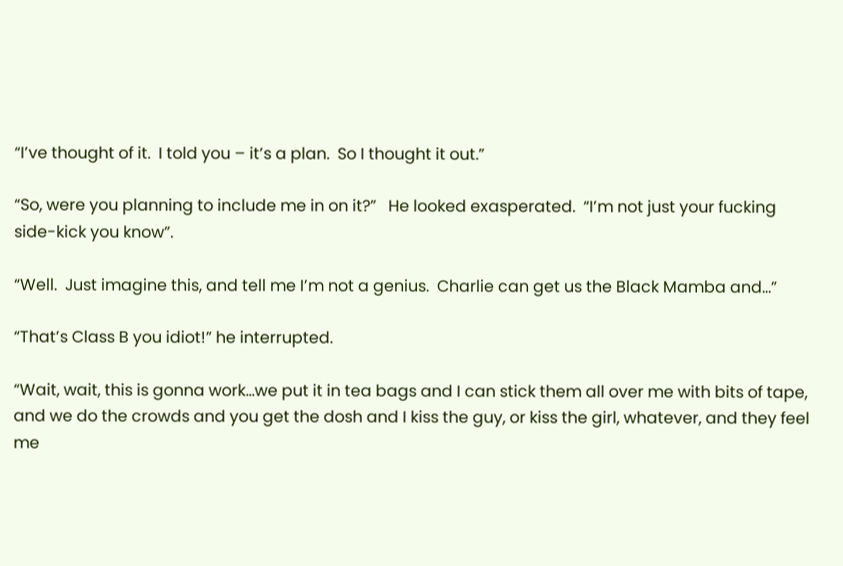“I’ve thought of it.  I told you – it’s a plan.  So I thought it out.”

“So, were you planning to include me in on it?”   He looked exasperated.  “I’m not just your fucking side-kick you know”.

“Well.  Just imagine this, and tell me I’m not a genius.  Charlie can get us the Black Mamba and…”

“That’s Class B you idiot!” he interrupted.

“Wait, wait, this is gonna work…we put it in tea bags and I can stick them all over me with bits of tape, and we do the crowds and you get the dosh and I kiss the guy, or kiss the girl, whatever, and they feel me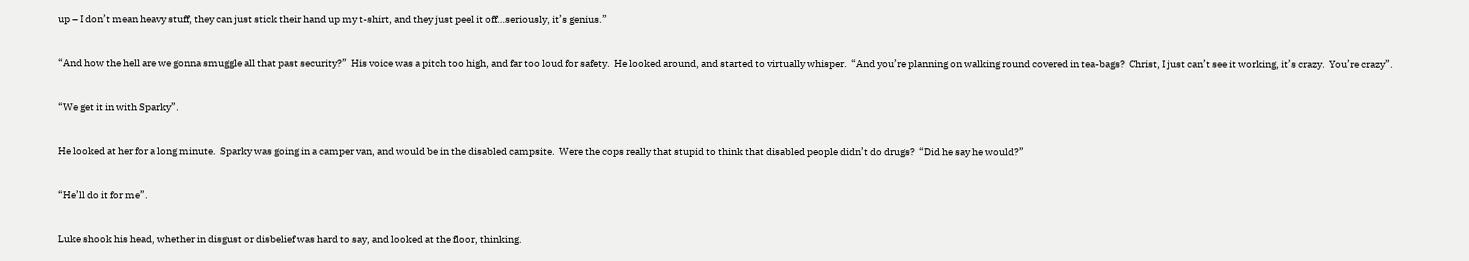up – I don’t mean heavy stuff, they can just stick their hand up my t-shirt, and they just peel it off…seriously, it’s genius.”

“And how the hell are we gonna smuggle all that past security?”  His voice was a pitch too high, and far too loud for safety.  He looked around, and started to virtually whisper.  “And you’re planning on walking round covered in tea-bags?  Christ, I just can’t see it working, it’s crazy.  You’re crazy”.

“We get it in with Sparky”.

He looked at her for a long minute.  Sparky was going in a camper van, and would be in the disabled campsite.  Were the cops really that stupid to think that disabled people didn’t do drugs?  “Did he say he would?”

“He’ll do it for me”.

Luke shook his head, whether in disgust or disbelief was hard to say, and looked at the floor, thinking.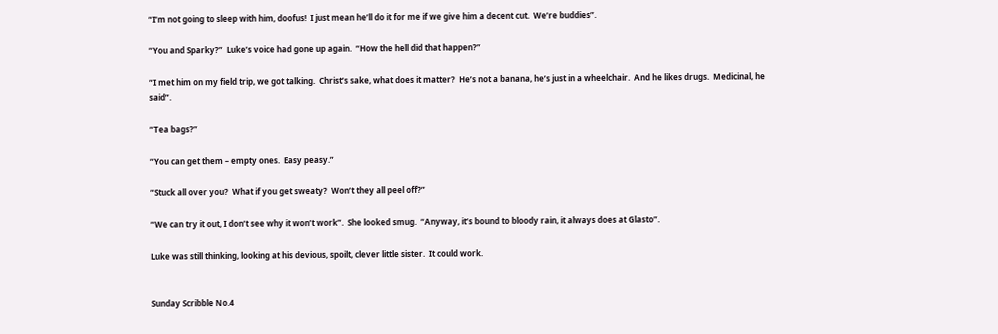“I’m not going to sleep with him, doofus!  I just mean he’ll do it for me if we give him a decent cut.  We’re buddies”.

“You and Sparky?”  Luke’s voice had gone up again.  “How the hell did that happen?”

“I met him on my field trip, we got talking.  Christ’s sake, what does it matter?  He’s not a banana, he’s just in a wheelchair.  And he likes drugs.  Medicinal, he said”.

“Tea bags?”

“You can get them – empty ones.  Easy peasy.”

“Stuck all over you?  What if you get sweaty?  Won’t they all peel off?”

“We can try it out, I don’t see why it won’t work”.  She looked smug.  “Anyway, it’s bound to bloody rain, it always does at Glasto”.

Luke was still thinking, looking at his devious, spoilt, clever little sister.  It could work.


Sunday Scribble No.4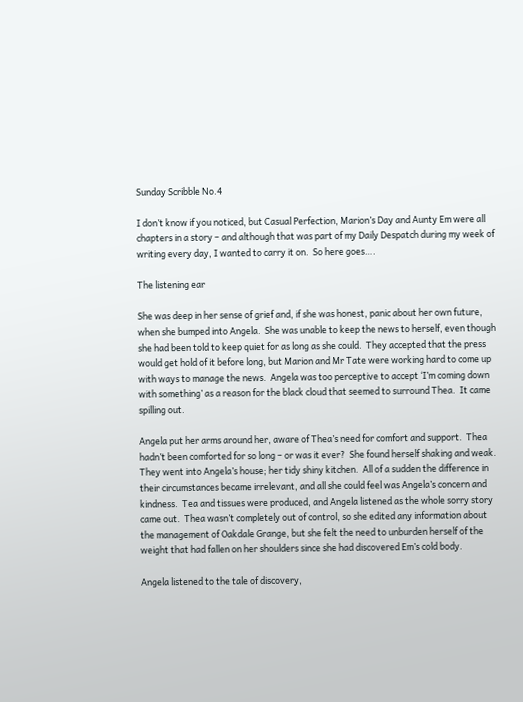Sunday Scribble No.4

I don’t know if you noticed, but Casual Perfection, Marion’s Day and Aunty Em were all chapters in a story – and although that was part of my Daily Despatch during my week of writing every day, I wanted to carry it on.  So here goes….

The listening ear

She was deep in her sense of grief and, if she was honest, panic about her own future, when she bumped into Angela.  She was unable to keep the news to herself, even though she had been told to keep quiet for as long as she could.  They accepted that the press would get hold of it before long, but Marion and Mr Tate were working hard to come up with ways to manage the news.  Angela was too perceptive to accept ‘I’m coming down with something’ as a reason for the black cloud that seemed to surround Thea.  It came spilling out.

Angela put her arms around her, aware of Thea’s need for comfort and support.  Thea hadn’t been comforted for so long – or was it ever?  She found herself shaking and weak.  They went into Angela’s house; her tidy shiny kitchen.  All of a sudden the difference in their circumstances became irrelevant, and all she could feel was Angela’s concern and kindness.  Tea and tissues were produced, and Angela listened as the whole sorry story came out.  Thea wasn’t completely out of control, so she edited any information about the management of Oakdale Grange, but she felt the need to unburden herself of the weight that had fallen on her shoulders since she had discovered Em’s cold body.

Angela listened to the tale of discovery,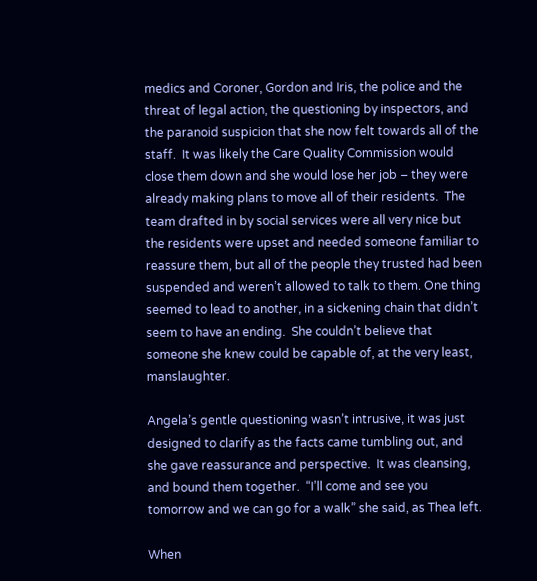medics and Coroner, Gordon and Iris, the police and the threat of legal action, the questioning by inspectors, and the paranoid suspicion that she now felt towards all of the staff.  It was likely the Care Quality Commission would close them down and she would lose her job – they were already making plans to move all of their residents.  The team drafted in by social services were all very nice but the residents were upset and needed someone familiar to reassure them, but all of the people they trusted had been suspended and weren’t allowed to talk to them. One thing seemed to lead to another, in a sickening chain that didn’t seem to have an ending.  She couldn’t believe that someone she knew could be capable of, at the very least, manslaughter.

Angela’s gentle questioning wasn’t intrusive, it was just designed to clarify as the facts came tumbling out, and she gave reassurance and perspective.  It was cleansing, and bound them together.  “I’ll come and see you tomorrow and we can go for a walk” she said, as Thea left.

When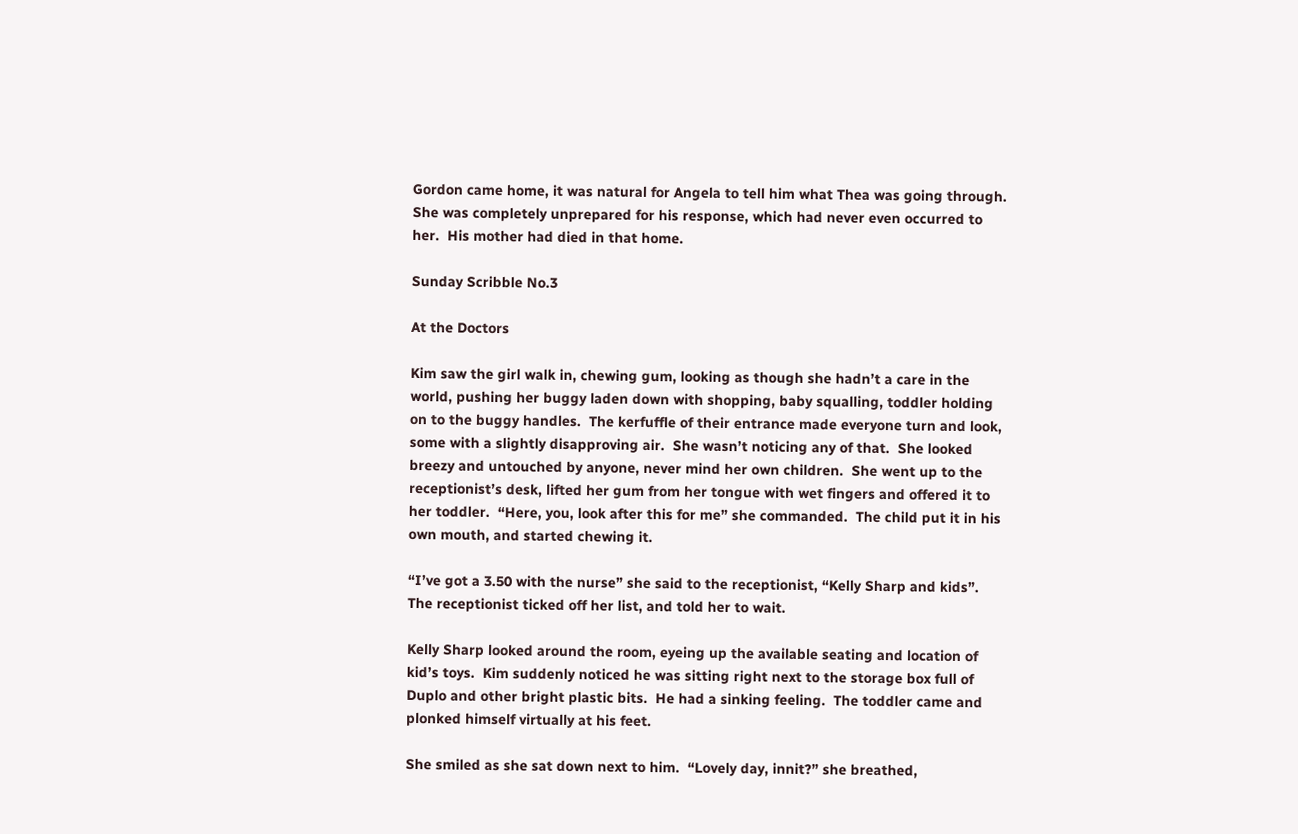Gordon came home, it was natural for Angela to tell him what Thea was going through.  She was completely unprepared for his response, which had never even occurred to her.  His mother had died in that home.

Sunday Scribble No.3

At the Doctors

Kim saw the girl walk in, chewing gum, looking as though she hadn’t a care in the world, pushing her buggy laden down with shopping, baby squalling, toddler holding on to the buggy handles.  The kerfuffle of their entrance made everyone turn and look, some with a slightly disapproving air.  She wasn’t noticing any of that.  She looked breezy and untouched by anyone, never mind her own children.  She went up to the receptionist’s desk, lifted her gum from her tongue with wet fingers and offered it to her toddler.  “Here, you, look after this for me” she commanded.  The child put it in his own mouth, and started chewing it.

“I’ve got a 3.50 with the nurse” she said to the receptionist, “Kelly Sharp and kids”.  The receptionist ticked off her list, and told her to wait.

Kelly Sharp looked around the room, eyeing up the available seating and location of kid’s toys.  Kim suddenly noticed he was sitting right next to the storage box full of Duplo and other bright plastic bits.  He had a sinking feeling.  The toddler came and plonked himself virtually at his feet.

She smiled as she sat down next to him.  “Lovely day, innit?” she breathed,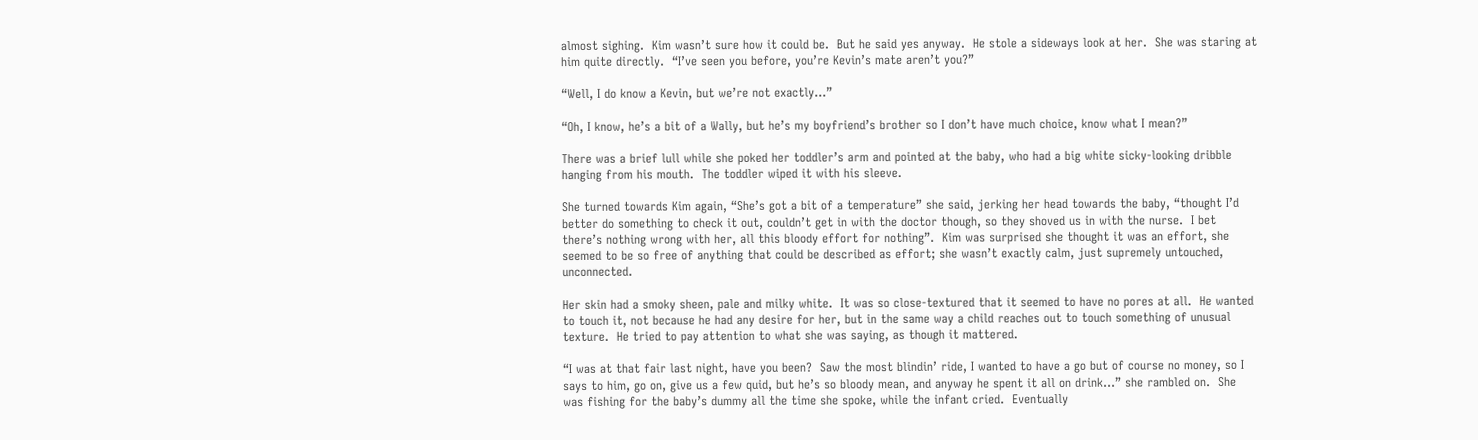almost sighing.  Kim wasn’t sure how it could be.  But he said yes anyway.  He stole a sideways look at her.  She was staring at him quite directly.  “I’ve seen you before, you’re Kevin’s mate aren’t you?”

“Well, I do know a Kevin, but we’re not exactly…”

“Oh, I know, he’s a bit of a Wally, but he’s my boyfriend’s brother so I don’t have much choice, know what I mean?”

There was a brief lull while she poked her toddler’s arm and pointed at the baby, who had a big white sicky-looking dribble hanging from his mouth.  The toddler wiped it with his sleeve.

She turned towards Kim again, “She’s got a bit of a temperature” she said, jerking her head towards the baby, “thought I’d better do something to check it out, couldn’t get in with the doctor though, so they shoved us in with the nurse.  I bet there’s nothing wrong with her, all this bloody effort for nothing”.  Kim was surprised she thought it was an effort, she seemed to be so free of anything that could be described as effort; she wasn’t exactly calm, just supremely untouched, unconnected.

Her skin had a smoky sheen, pale and milky white.  It was so close-textured that it seemed to have no pores at all.  He wanted to touch it, not because he had any desire for her, but in the same way a child reaches out to touch something of unusual texture.  He tried to pay attention to what she was saying, as though it mattered.

“I was at that fair last night, have you been?  Saw the most blindin’ ride, I wanted to have a go but of course no money, so I says to him, go on, give us a few quid, but he’s so bloody mean, and anyway he spent it all on drink…” she rambled on.  She was fishing for the baby’s dummy all the time she spoke, while the infant cried.  Eventually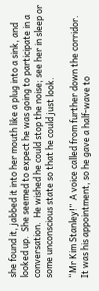she found it, jabbed it into her mouth like a plug into a sink, and looked up.  She seemed to expect he was going to participate in a conversation.  He wished he could stop the noise; see her in sleep or some unconscious state so that he could just look.

“Mr Kim Stanley!”  A voice called from further down the corridor.  It was his appointment, so he gave a half-wave to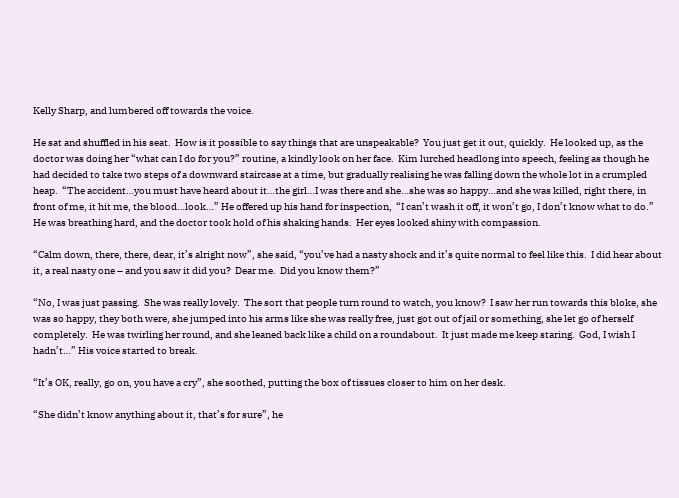Kelly Sharp, and lumbered off towards the voice.

He sat and shuffled in his seat.  How is it possible to say things that are unspeakable?  You just get it out, quickly.  He looked up, as the doctor was doing her “what can I do for you?” routine, a kindly look on her face.  Kim lurched headlong into speech, feeling as though he had decided to take two steps of a downward staircase at a time, but gradually realising he was falling down the whole lot in a crumpled heap.  “The accident…you must have heard about it…the girl…I was there and she…she was so happy…and she was killed, right there, in front of me, it hit me, the blood…look…” He offered up his hand for inspection,  “I can’t wash it off, it won’t go, I don’t know what to do.”  He was breathing hard, and the doctor took hold of his shaking hands.  Her eyes looked shiny with compassion.

“Calm down, there, there, dear, it’s alright now”, she said, “you’ve had a nasty shock and it’s quite normal to feel like this.  I did hear about it, a real nasty one – and you saw it did you?  Dear me.  Did you know them?”

“No, I was just passing.  She was really lovely.  The sort that people turn round to watch, you know?  I saw her run towards this bloke, she was so happy, they both were, she jumped into his arms like she was really free, just got out of jail or something, she let go of herself completely.  He was twirling her round, and she leaned back like a child on a roundabout.  It just made me keep staring.  God, I wish I hadn’t…” His voice started to break.

“It’s OK, really, go on, you have a cry”, she soothed, putting the box of tissues closer to him on her desk.

“She didn’t know anything about it, that’s for sure”, he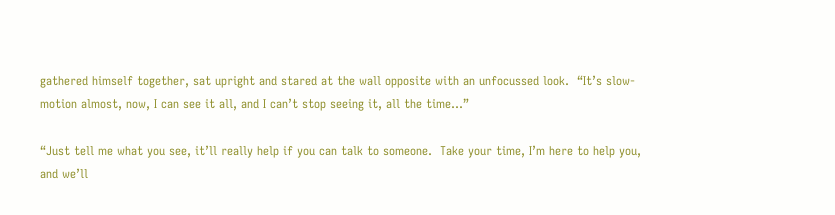gathered himself together, sat upright and stared at the wall opposite with an unfocussed look.  “It’s slow-motion almost, now, I can see it all, and I can’t stop seeing it, all the time…”

“Just tell me what you see, it’ll really help if you can talk to someone.  Take your time, I’m here to help you, and we’ll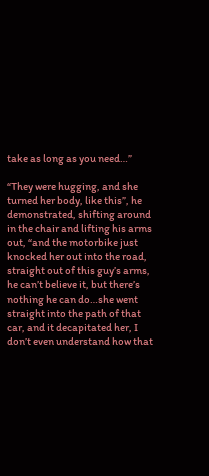take as long as you need…”

“They were hugging, and she turned her body, like this”, he demonstrated, shifting around in the chair and lifting his arms out, “and the motorbike just knocked her out into the road, straight out of this guy’s arms, he can’t believe it, but there’s nothing he can do…she went straight into the path of that car, and it decapitated her, I don’t even understand how that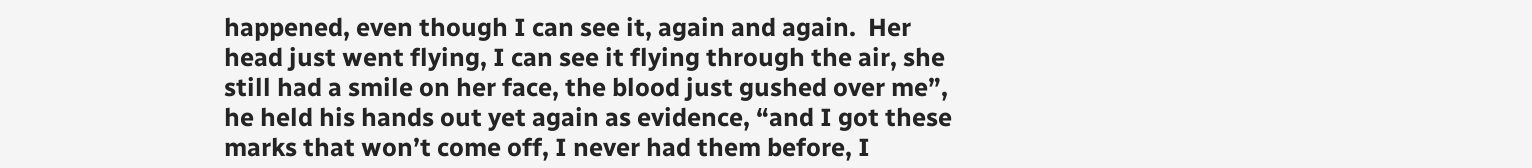happened, even though I can see it, again and again.  Her head just went flying, I can see it flying through the air, she still had a smile on her face, the blood just gushed over me”, he held his hands out yet again as evidence, “and I got these marks that won’t come off, I never had them before, I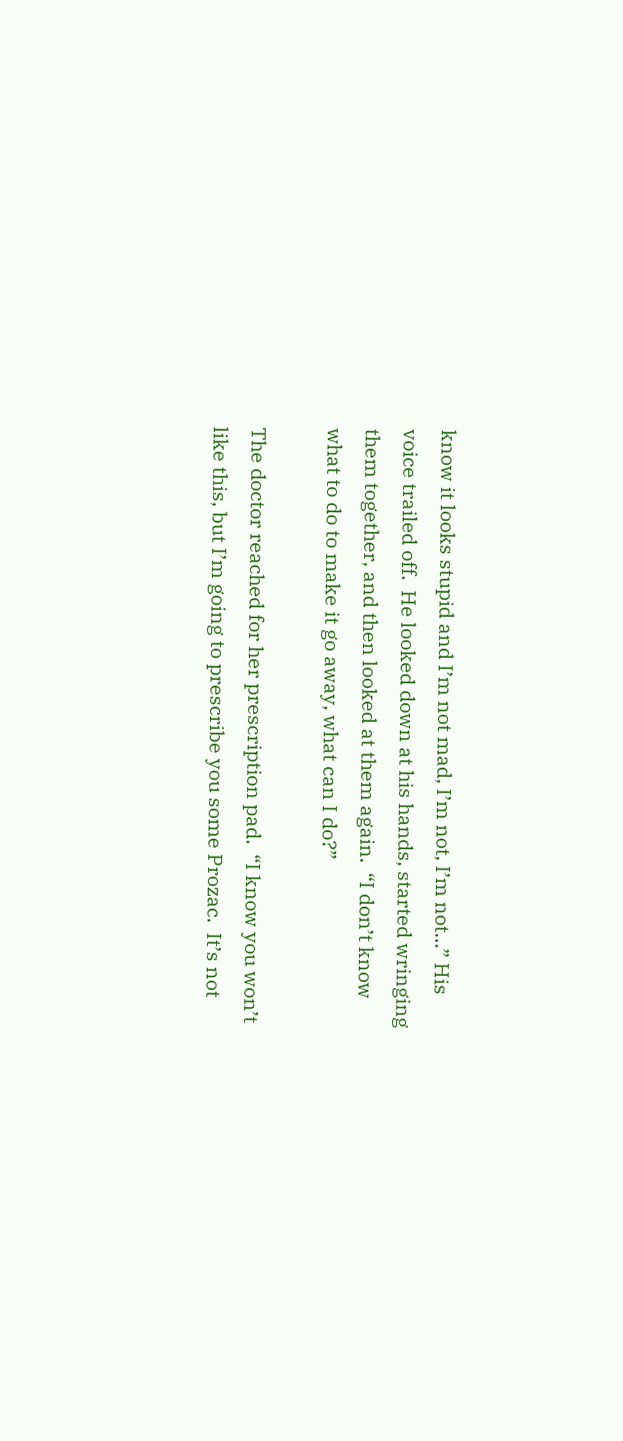know it looks stupid and I’m not mad, I’m not, I’m not…” His voice trailed off.  He looked down at his hands, started wringing them together, and then looked at them again.  “I don’t know what to do to make it go away, what can I do?”

The doctor reached for her prescription pad.  “I know you won’t like this, but I’m going to prescribe you some Prozac.  It’s not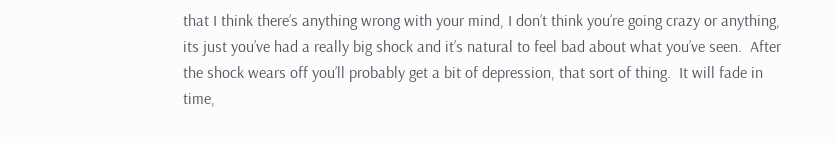that I think there’s anything wrong with your mind, I don’t think you’re going crazy or anything, its just you’ve had a really big shock and it’s natural to feel bad about what you’ve seen.  After the shock wears off you’ll probably get a bit of depression, that sort of thing.  It will fade in time,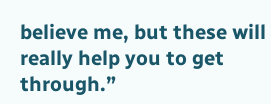believe me, but these will really help you to get through.”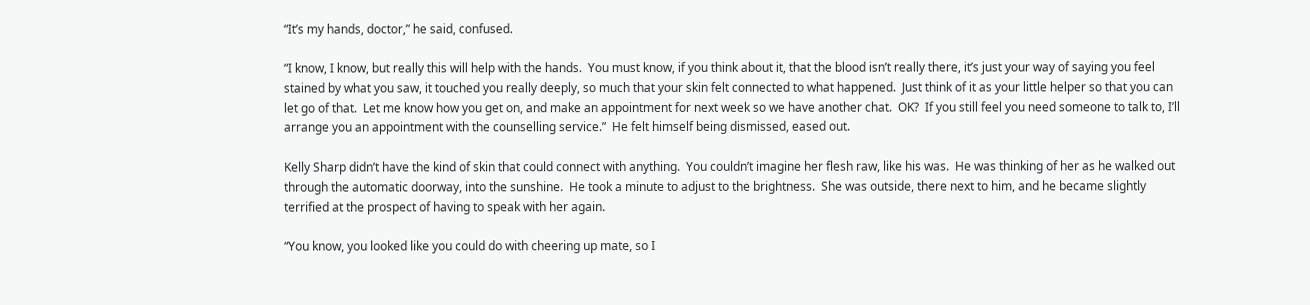“It’s my hands, doctor,” he said, confused.

“I know, I know, but really this will help with the hands.  You must know, if you think about it, that the blood isn’t really there, it’s just your way of saying you feel stained by what you saw, it touched you really deeply, so much that your skin felt connected to what happened.  Just think of it as your little helper so that you can let go of that.  Let me know how you get on, and make an appointment for next week so we have another chat.  OK?  If you still feel you need someone to talk to, I’ll arrange you an appointment with the counselling service.”  He felt himself being dismissed, eased out.

Kelly Sharp didn’t have the kind of skin that could connect with anything.  You couldn’t imagine her flesh raw, like his was.  He was thinking of her as he walked out through the automatic doorway, into the sunshine.  He took a minute to adjust to the brightness.  She was outside, there next to him, and he became slightly terrified at the prospect of having to speak with her again.

“You know, you looked like you could do with cheering up mate, so I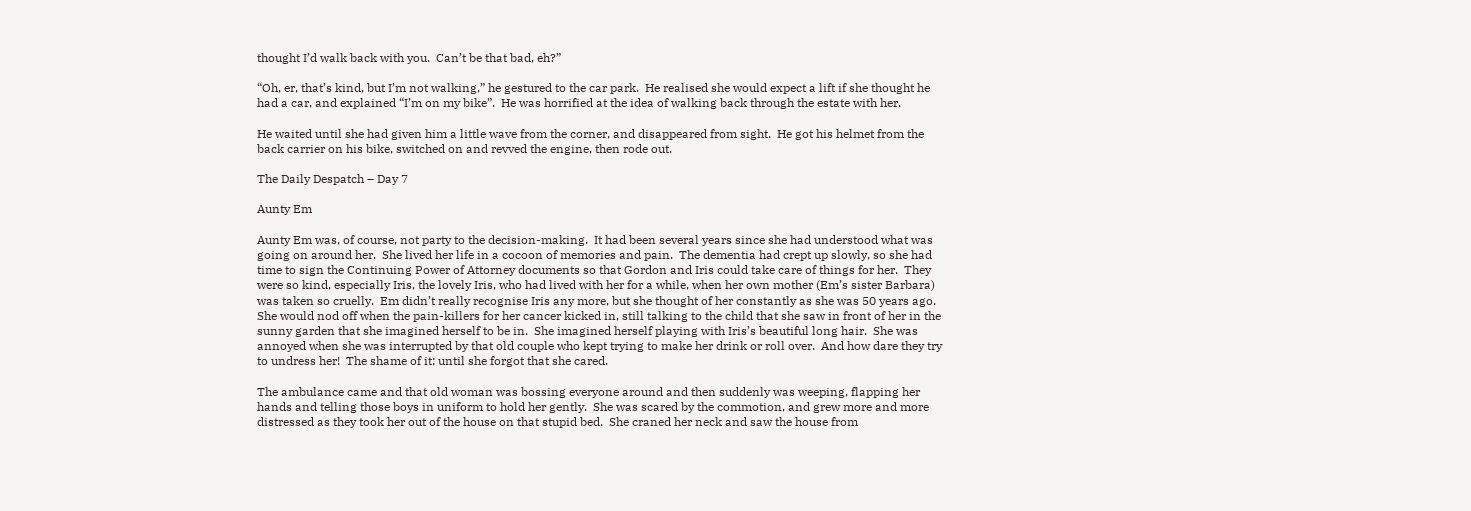thought I’d walk back with you.  Can’t be that bad, eh?”

“Oh, er, that’s kind, but I’m not walking,” he gestured to the car park.  He realised she would expect a lift if she thought he had a car, and explained “I’m on my bike”.  He was horrified at the idea of walking back through the estate with her.

He waited until she had given him a little wave from the corner, and disappeared from sight.  He got his helmet from the back carrier on his bike, switched on and revved the engine, then rode out.

The Daily Despatch – Day 7

Aunty Em

Aunty Em was, of course, not party to the decision-making.  It had been several years since she had understood what was going on around her.  She lived her life in a cocoon of memories and pain.  The dementia had crept up slowly, so she had time to sign the Continuing Power of Attorney documents so that Gordon and Iris could take care of things for her.  They were so kind, especially Iris, the lovely Iris, who had lived with her for a while, when her own mother (Em’s sister Barbara) was taken so cruelly.  Em didn’t really recognise Iris any more, but she thought of her constantly as she was 50 years ago.  She would nod off when the pain-killers for her cancer kicked in, still talking to the child that she saw in front of her in the sunny garden that she imagined herself to be in.  She imagined herself playing with Iris’s beautiful long hair.  She was annoyed when she was interrupted by that old couple who kept trying to make her drink or roll over.  And how dare they try to undress her!  The shame of it; until she forgot that she cared.

The ambulance came and that old woman was bossing everyone around and then suddenly was weeping, flapping her hands and telling those boys in uniform to hold her gently.  She was scared by the commotion, and grew more and more distressed as they took her out of the house on that stupid bed.  She craned her neck and saw the house from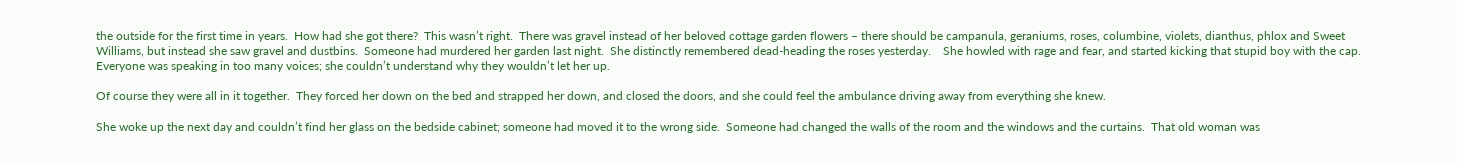the outside for the first time in years.  How had she got there?  This wasn’t right.  There was gravel instead of her beloved cottage garden flowers – there should be campanula, geraniums, roses, columbine, violets, dianthus, phlox and Sweet Williams, but instead she saw gravel and dustbins.  Someone had murdered her garden last night.  She distinctly remembered dead-heading the roses yesterday.    She howled with rage and fear, and started kicking that stupid boy with the cap.  Everyone was speaking in too many voices; she couldn’t understand why they wouldn’t let her up.

Of course they were all in it together.  They forced her down on the bed and strapped her down, and closed the doors, and she could feel the ambulance driving away from everything she knew.

She woke up the next day and couldn’t find her glass on the bedside cabinet; someone had moved it to the wrong side.  Someone had changed the walls of the room and the windows and the curtains.  That old woman was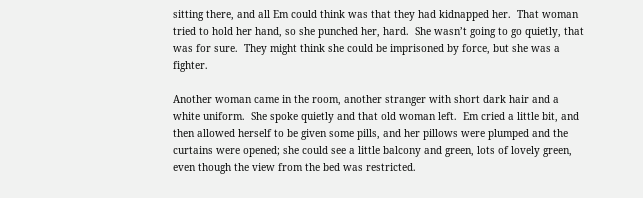sitting there, and all Em could think was that they had kidnapped her.  That woman tried to hold her hand, so she punched her, hard.  She wasn’t going to go quietly, that was for sure.  They might think she could be imprisoned by force, but she was a fighter.

Another woman came in the room, another stranger with short dark hair and a white uniform.  She spoke quietly and that old woman left.  Em cried a little bit, and then allowed herself to be given some pills, and her pillows were plumped and the curtains were opened; she could see a little balcony and green, lots of lovely green, even though the view from the bed was restricted.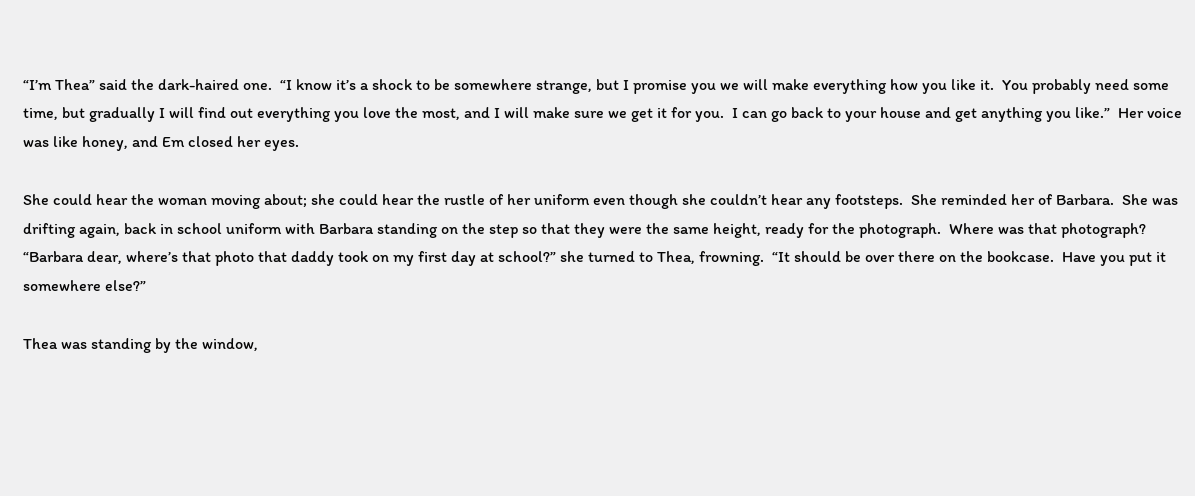“I’m Thea” said the dark-haired one.  “I know it’s a shock to be somewhere strange, but I promise you we will make everything how you like it.  You probably need some time, but gradually I will find out everything you love the most, and I will make sure we get it for you.  I can go back to your house and get anything you like.”  Her voice was like honey, and Em closed her eyes.

She could hear the woman moving about; she could hear the rustle of her uniform even though she couldn’t hear any footsteps.  She reminded her of Barbara.  She was drifting again, back in school uniform with Barbara standing on the step so that they were the same height, ready for the photograph.  Where was that photograph?  “Barbara dear, where’s that photo that daddy took on my first day at school?” she turned to Thea, frowning.  “It should be over there on the bookcase.  Have you put it somewhere else?”

Thea was standing by the window,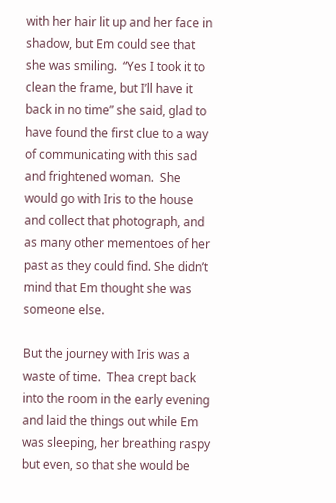with her hair lit up and her face in shadow, but Em could see that she was smiling.  “Yes I took it to clean the frame, but I’ll have it back in no time” she said, glad to have found the first clue to a way of communicating with this sad and frightened woman.  She would go with Iris to the house and collect that photograph, and as many other mementoes of her past as they could find. She didn’t mind that Em thought she was someone else.

But the journey with Iris was a waste of time.  Thea crept back into the room in the early evening and laid the things out while Em was sleeping, her breathing raspy but even, so that she would be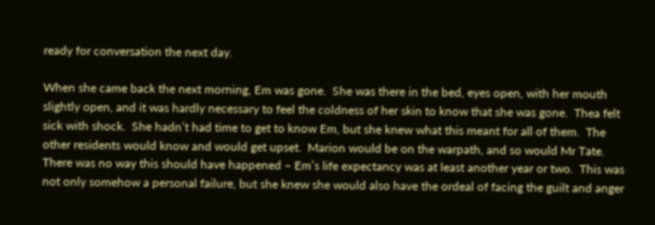ready for conversation the next day.

When she came back the next morning, Em was gone.  She was there in the bed, eyes open, with her mouth slightly open, and it was hardly necessary to feel the coldness of her skin to know that she was gone.  Thea felt sick with shock.  She hadn’t had time to get to know Em, but she knew what this meant for all of them.  The other residents would know and would get upset.  Marion would be on the warpath, and so would Mr Tate.  There was no way this should have happened – Em’s life expectancy was at least another year or two.  This was not only somehow a personal failure, but she knew she would also have the ordeal of facing the guilt and anger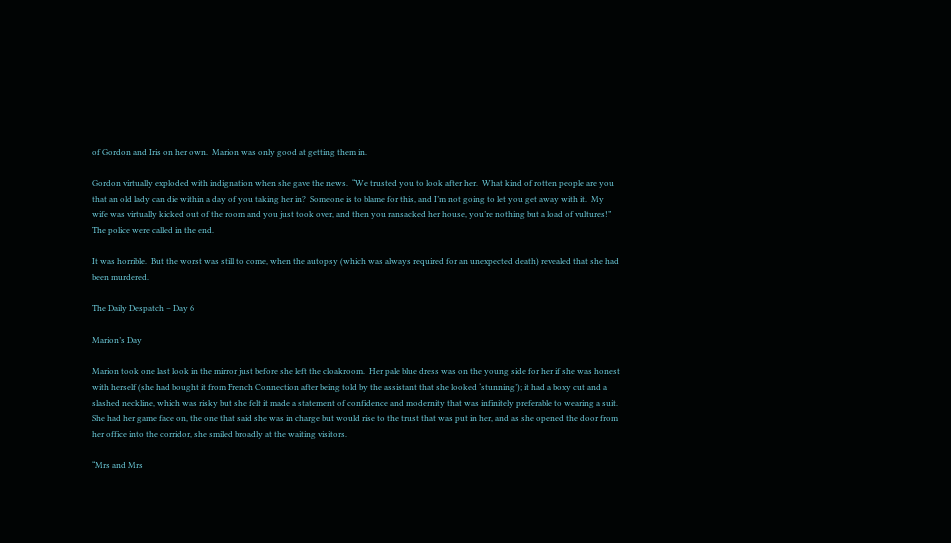of Gordon and Iris on her own.  Marion was only good at getting them in.

Gordon virtually exploded with indignation when she gave the news.  “We trusted you to look after her.  What kind of rotten people are you that an old lady can die within a day of you taking her in?  Someone is to blame for this, and I’m not going to let you get away with it.  My wife was virtually kicked out of the room and you just took over, and then you ransacked her house, you’re nothing but a load of vultures!”  The police were called in the end.

It was horrible.  But the worst was still to come, when the autopsy (which was always required for an unexpected death) revealed that she had been murdered.

The Daily Despatch – Day 6

Marion’s Day

Marion took one last look in the mirror just before she left the cloakroom.  Her pale blue dress was on the young side for her if she was honest with herself (she had bought it from French Connection after being told by the assistant that she looked ‘stunning’); it had a boxy cut and a slashed neckline, which was risky but she felt it made a statement of confidence and modernity that was infinitely preferable to wearing a suit.  She had her game face on, the one that said she was in charge but would rise to the trust that was put in her, and as she opened the door from her office into the corridor, she smiled broadly at the waiting visitors.

“Mrs and Mrs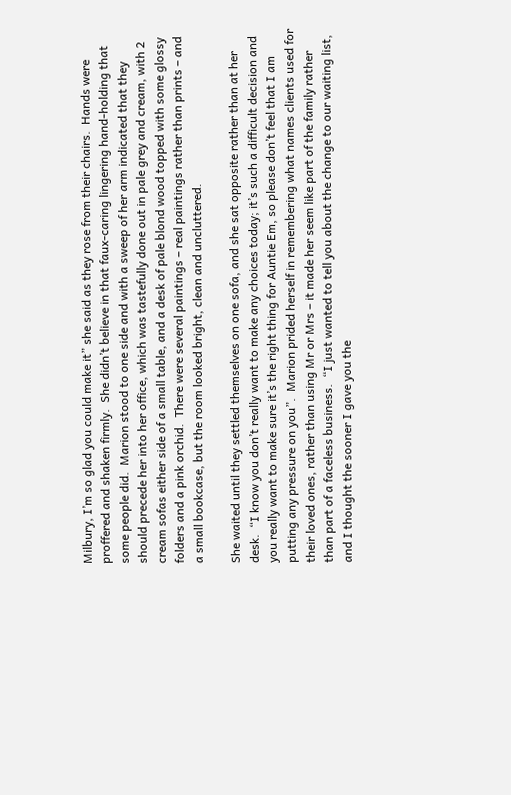Milbury, I’m so glad you could make it” she said as they rose from their chairs.  Hands were proffered and shaken firmly.  She didn’t believe in that faux-caring lingering hand-holding that some people did.  Marion stood to one side and with a sweep of her arm indicated that they should precede her into her office, which was tastefully done out in pale grey and cream, with 2 cream sofas either side of a small table, and a desk of pale blond wood topped with some glossy folders and a pink orchid.  There were several paintings – real paintings rather than prints – and a small bookcase, but the room looked bright, clean and uncluttered.

She waited until they settled themselves on one sofa, and she sat opposite rather than at her desk.  “I know you don’t really want to make any choices today; it’s such a difficult decision and you really want to make sure it’s the right thing for Auntie Em, so please don’t feel that I am putting any pressure on you”.  Marion prided herself in remembering what names clients used for their loved ones, rather than using Mr or Mrs – it made her seem like part of the family rather than part of a faceless business.  “I just wanted to tell you about the change to our waiting list, and I thought the sooner I gave you the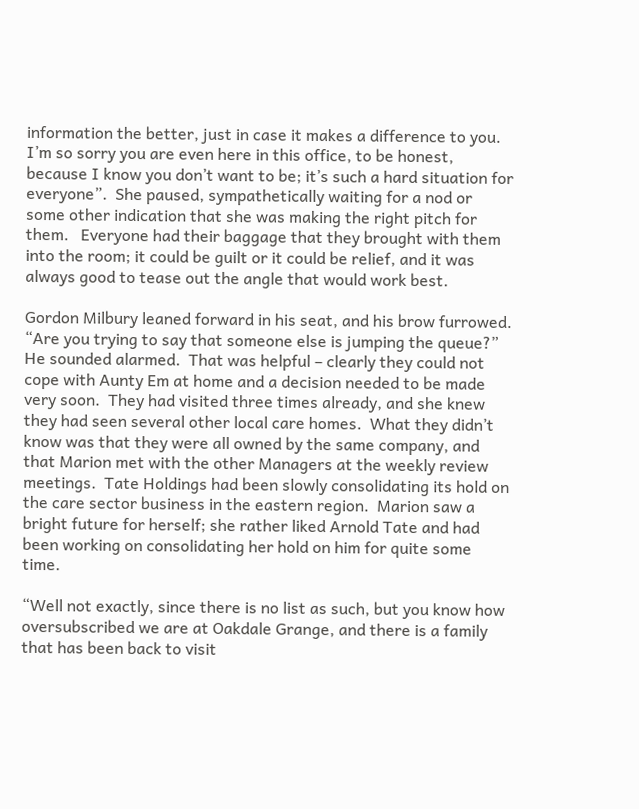information the better, just in case it makes a difference to you.  I’m so sorry you are even here in this office, to be honest, because I know you don’t want to be; it’s such a hard situation for everyone”.  She paused, sympathetically waiting for a nod or some other indication that she was making the right pitch for them.   Everyone had their baggage that they brought with them into the room; it could be guilt or it could be relief, and it was always good to tease out the angle that would work best.

Gordon Milbury leaned forward in his seat, and his brow furrowed.  “Are you trying to say that someone else is jumping the queue?” He sounded alarmed.  That was helpful – clearly they could not cope with Aunty Em at home and a decision needed to be made very soon.  They had visited three times already, and she knew they had seen several other local care homes.  What they didn’t know was that they were all owned by the same company, and that Marion met with the other Managers at the weekly review meetings.  Tate Holdings had been slowly consolidating its hold on the care sector business in the eastern region.  Marion saw a bright future for herself; she rather liked Arnold Tate and had been working on consolidating her hold on him for quite some time.

“Well not exactly, since there is no list as such, but you know how oversubscribed we are at Oakdale Grange, and there is a family that has been back to visit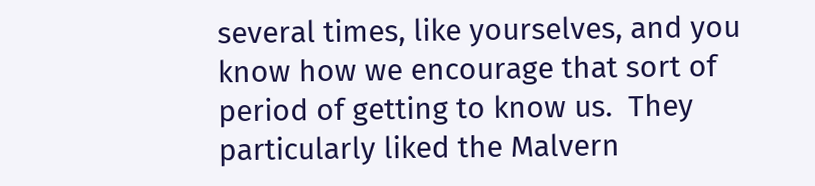several times, like yourselves, and you know how we encourage that sort of period of getting to know us.  They particularly liked the Malvern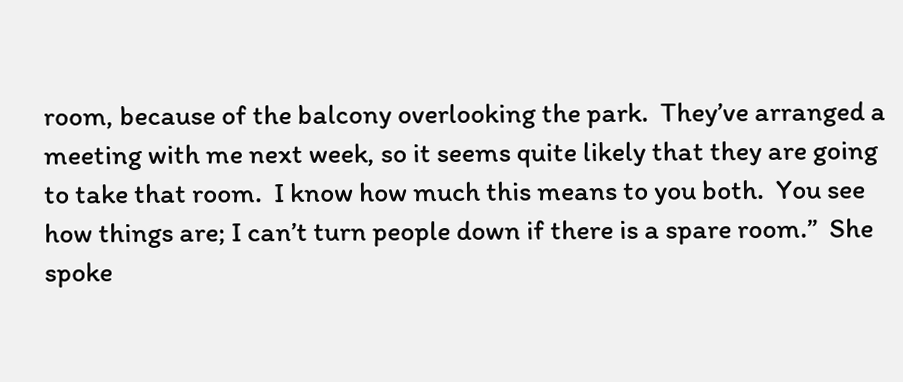room, because of the balcony overlooking the park.  They’ve arranged a meeting with me next week, so it seems quite likely that they are going to take that room.  I know how much this means to you both.  You see how things are; I can’t turn people down if there is a spare room.”  She spoke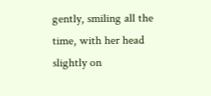gently, smiling all the time, with her head slightly on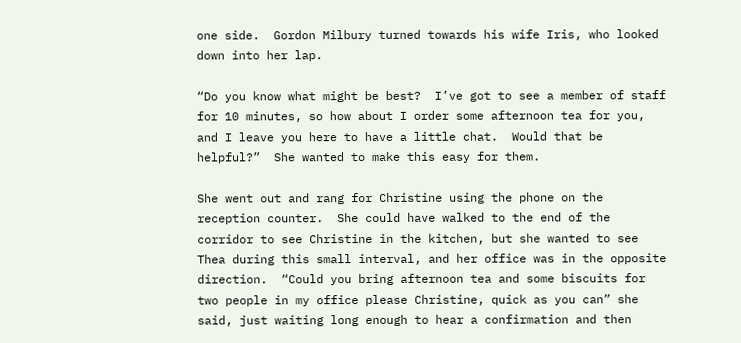one side.  Gordon Milbury turned towards his wife Iris, who looked down into her lap.

“Do you know what might be best?  I’ve got to see a member of staff for 10 minutes, so how about I order some afternoon tea for you, and I leave you here to have a little chat.  Would that be helpful?”  She wanted to make this easy for them.

She went out and rang for Christine using the phone on the reception counter.  She could have walked to the end of the corridor to see Christine in the kitchen, but she wanted to see Thea during this small interval, and her office was in the opposite direction.  “Could you bring afternoon tea and some biscuits for two people in my office please Christine, quick as you can” she said, just waiting long enough to hear a confirmation and then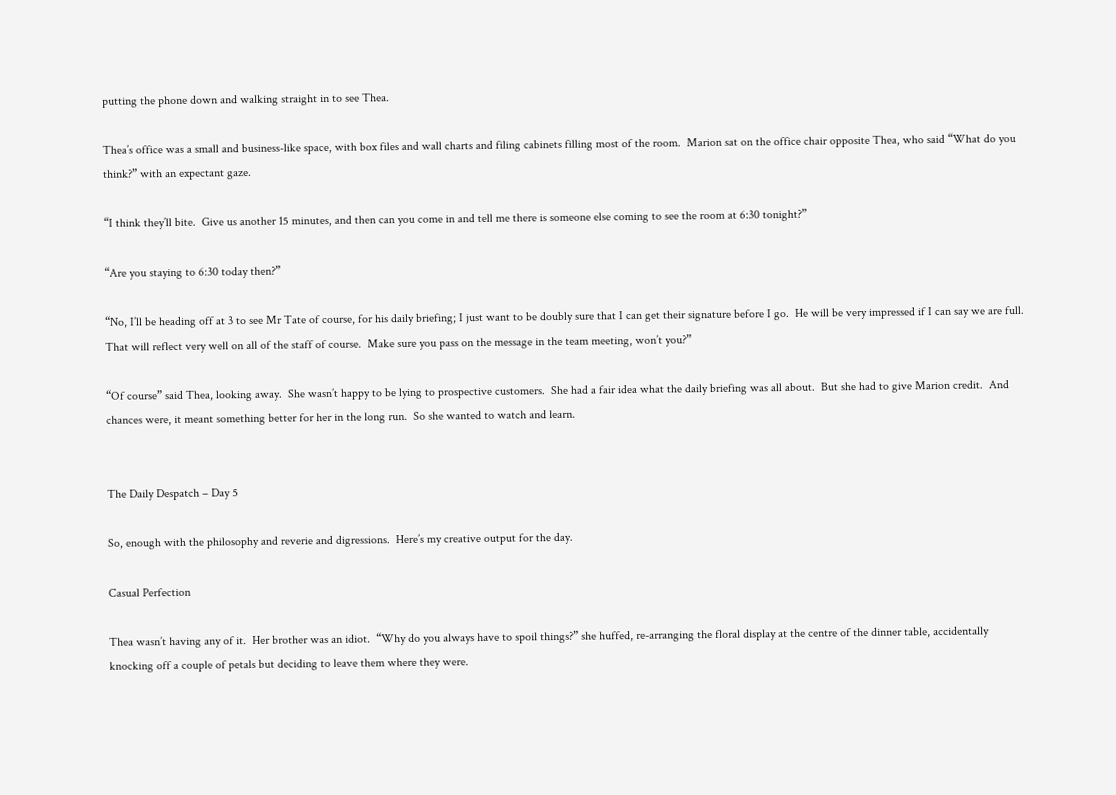putting the phone down and walking straight in to see Thea.

Thea’s office was a small and business-like space, with box files and wall charts and filing cabinets filling most of the room.  Marion sat on the office chair opposite Thea, who said “What do you think?” with an expectant gaze.

“I think they’ll bite.  Give us another 15 minutes, and then can you come in and tell me there is someone else coming to see the room at 6:30 tonight?”

“Are you staying to 6:30 today then?”

“No, I’ll be heading off at 3 to see Mr Tate of course, for his daily briefing; I just want to be doubly sure that I can get their signature before I go.  He will be very impressed if I can say we are full.  That will reflect very well on all of the staff of course.  Make sure you pass on the message in the team meeting, won’t you?”

“Of course” said Thea, looking away.  She wasn’t happy to be lying to prospective customers.  She had a fair idea what the daily briefing was all about.  But she had to give Marion credit.  And chances were, it meant something better for her in the long run.  So she wanted to watch and learn.


The Daily Despatch – Day 5

So, enough with the philosophy and reverie and digressions.  Here’s my creative output for the day.

Casual Perfection

Thea wasn’t having any of it.  Her brother was an idiot.  “Why do you always have to spoil things?” she huffed, re-arranging the floral display at the centre of the dinner table, accidentally knocking off a couple of petals but deciding to leave them where they were.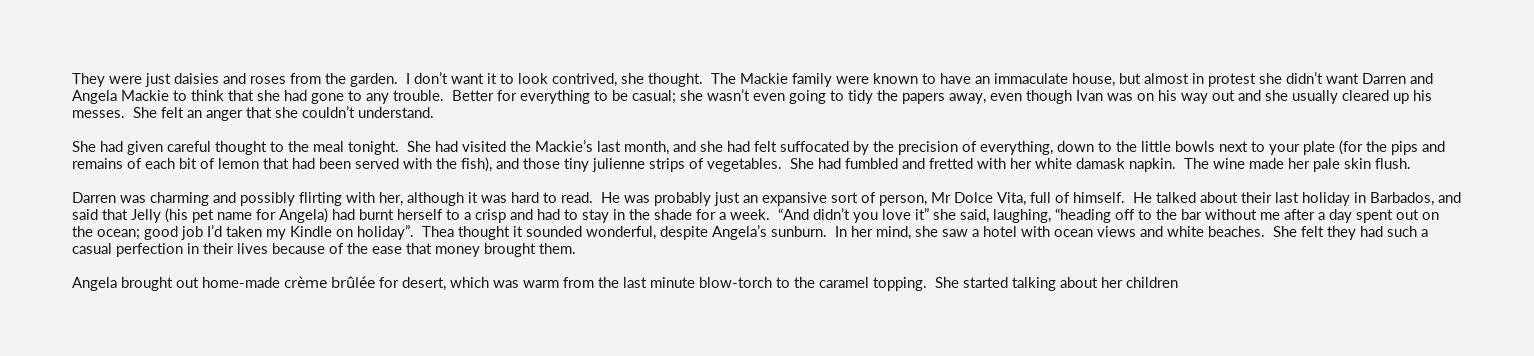They were just daisies and roses from the garden.  I don’t want it to look contrived, she thought.  The Mackie family were known to have an immaculate house, but almost in protest she didn’t want Darren and Angela Mackie to think that she had gone to any trouble.  Better for everything to be casual; she wasn’t even going to tidy the papers away, even though Ivan was on his way out and she usually cleared up his messes.  She felt an anger that she couldn’t understand.

She had given careful thought to the meal tonight.  She had visited the Mackie’s last month, and she had felt suffocated by the precision of everything, down to the little bowls next to your plate (for the pips and remains of each bit of lemon that had been served with the fish), and those tiny julienne strips of vegetables.  She had fumbled and fretted with her white damask napkin.  The wine made her pale skin flush.

Darren was charming and possibly flirting with her, although it was hard to read.  He was probably just an expansive sort of person, Mr Dolce Vita, full of himself.  He talked about their last holiday in Barbados, and said that Jelly (his pet name for Angela) had burnt herself to a crisp and had to stay in the shade for a week.  “And didn’t you love it” she said, laughing, “heading off to the bar without me after a day spent out on the ocean; good job I’d taken my Kindle on holiday”.  Thea thought it sounded wonderful, despite Angela’s sunburn.  In her mind, she saw a hotel with ocean views and white beaches.  She felt they had such a casual perfection in their lives because of the ease that money brought them.

Angela brought out home-made crème brûlée for desert, which was warm from the last minute blow-torch to the caramel topping.  She started talking about her children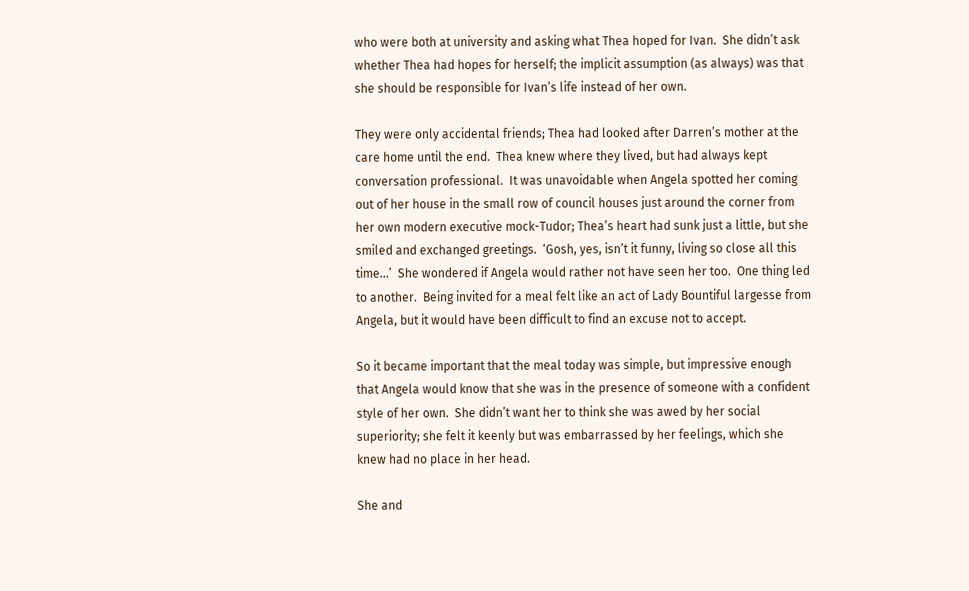who were both at university and asking what Thea hoped for Ivan.  She didn’t ask whether Thea had hopes for herself; the implicit assumption (as always) was that she should be responsible for Ivan’s life instead of her own.

They were only accidental friends; Thea had looked after Darren’s mother at the care home until the end.  Thea knew where they lived, but had always kept conversation professional.  It was unavoidable when Angela spotted her coming out of her house in the small row of council houses just around the corner from her own modern executive mock-Tudor; Thea’s heart had sunk just a little, but she smiled and exchanged greetings.  ‘Gosh, yes, isn’t it funny, living so close all this time…’  She wondered if Angela would rather not have seen her too.  One thing led to another.  Being invited for a meal felt like an act of Lady Bountiful largesse from Angela, but it would have been difficult to find an excuse not to accept.

So it became important that the meal today was simple, but impressive enough that Angela would know that she was in the presence of someone with a confident style of her own.  She didn’t want her to think she was awed by her social superiority; she felt it keenly but was embarrassed by her feelings, which she knew had no place in her head.

She and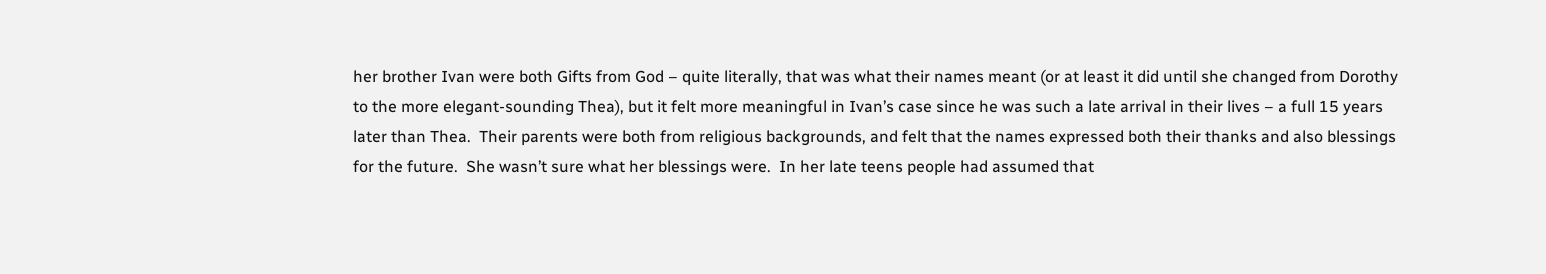her brother Ivan were both Gifts from God – quite literally, that was what their names meant (or at least it did until she changed from Dorothy to the more elegant-sounding Thea), but it felt more meaningful in Ivan’s case since he was such a late arrival in their lives – a full 15 years later than Thea.  Their parents were both from religious backgrounds, and felt that the names expressed both their thanks and also blessings for the future.  She wasn’t sure what her blessings were.  In her late teens people had assumed that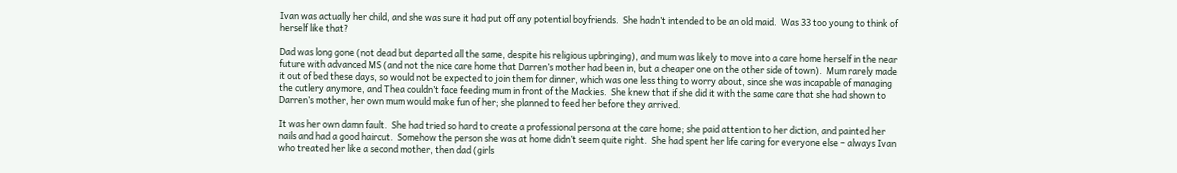Ivan was actually her child, and she was sure it had put off any potential boyfriends.  She hadn’t intended to be an old maid.  Was 33 too young to think of herself like that?

Dad was long gone (not dead but departed all the same, despite his religious upbringing), and mum was likely to move into a care home herself in the near future with advanced MS (and not the nice care home that Darren’s mother had been in, but a cheaper one on the other side of town).  Mum rarely made it out of bed these days, so would not be expected to join them for dinner, which was one less thing to worry about, since she was incapable of managing the cutlery anymore, and Thea couldn’t face feeding mum in front of the Mackies.  She knew that if she did it with the same care that she had shown to Darren’s mother, her own mum would make fun of her; she planned to feed her before they arrived.

It was her own damn fault.  She had tried so hard to create a professional persona at the care home; she paid attention to her diction, and painted her nails and had a good haircut.  Somehow the person she was at home didn’t seem quite right.  She had spent her life caring for everyone else – always Ivan who treated her like a second mother, then dad (girls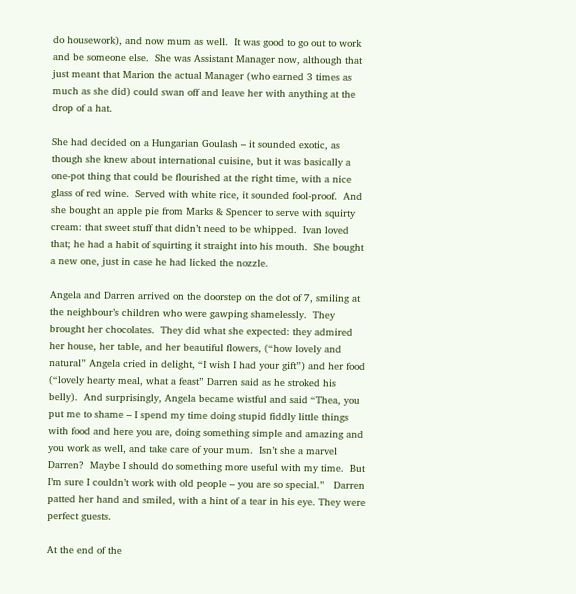do housework), and now mum as well.  It was good to go out to work and be someone else.  She was Assistant Manager now, although that just meant that Marion the actual Manager (who earned 3 times as much as she did) could swan off and leave her with anything at the drop of a hat.

She had decided on a Hungarian Goulash – it sounded exotic, as though she knew about international cuisine, but it was basically a one-pot thing that could be flourished at the right time, with a nice glass of red wine.  Served with white rice, it sounded fool-proof.  And she bought an apple pie from Marks & Spencer to serve with squirty cream: that sweet stuff that didn’t need to be whipped.  Ivan loved that; he had a habit of squirting it straight into his mouth.  She bought a new one, just in case he had licked the nozzle.

Angela and Darren arrived on the doorstep on the dot of 7, smiling at the neighbour’s children who were gawping shamelessly.  They brought her chocolates.  They did what she expected: they admired her house, her table, and her beautiful flowers, (“how lovely and natural” Angela cried in delight, “I wish I had your gift”) and her food (“lovely hearty meal, what a feast” Darren said as he stroked his belly).  And surprisingly, Angela became wistful and said “Thea, you put me to shame – I spend my time doing stupid fiddly little things with food and here you are, doing something simple and amazing and you work as well, and take care of your mum.  Isn’t she a marvel Darren?  Maybe I should do something more useful with my time.  But I’m sure I couldn’t work with old people – you are so special.”   Darren patted her hand and smiled, with a hint of a tear in his eye. They were perfect guests.

At the end of the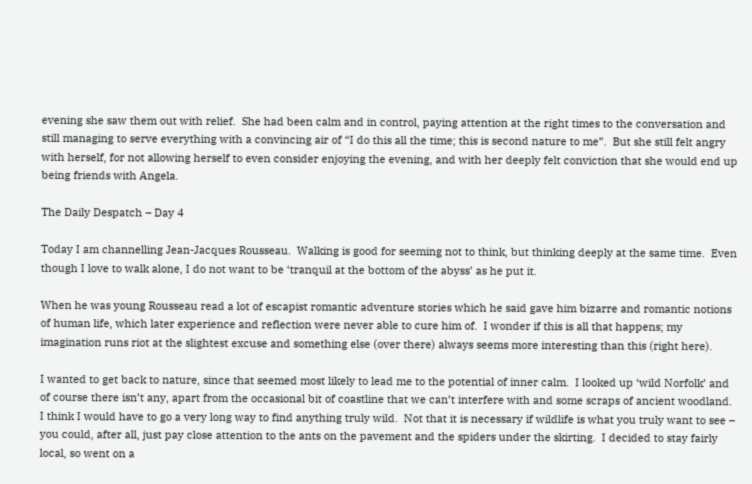evening she saw them out with relief.  She had been calm and in control, paying attention at the right times to the conversation and still managing to serve everything with a convincing air of “I do this all the time; this is second nature to me”.  But she still felt angry with herself, for not allowing herself to even consider enjoying the evening, and with her deeply felt conviction that she would end up being friends with Angela.

The Daily Despatch – Day 4

Today I am channelling Jean-Jacques Rousseau.  Walking is good for seeming not to think, but thinking deeply at the same time.  Even though I love to walk alone, I do not want to be ‘tranquil at the bottom of the abyss’ as he put it.

When he was young Rousseau read a lot of escapist romantic adventure stories which he said gave him bizarre and romantic notions of human life, which later experience and reflection were never able to cure him of.  I wonder if this is all that happens; my imagination runs riot at the slightest excuse and something else (over there) always seems more interesting than this (right here).

I wanted to get back to nature, since that seemed most likely to lead me to the potential of inner calm.  I looked up ‘wild Norfolk’ and of course there isn’t any, apart from the occasional bit of coastline that we can’t interfere with and some scraps of ancient woodland.  I think I would have to go a very long way to find anything truly wild.  Not that it is necessary if wildlife is what you truly want to see – you could, after all, just pay close attention to the ants on the pavement and the spiders under the skirting.  I decided to stay fairly local, so went on a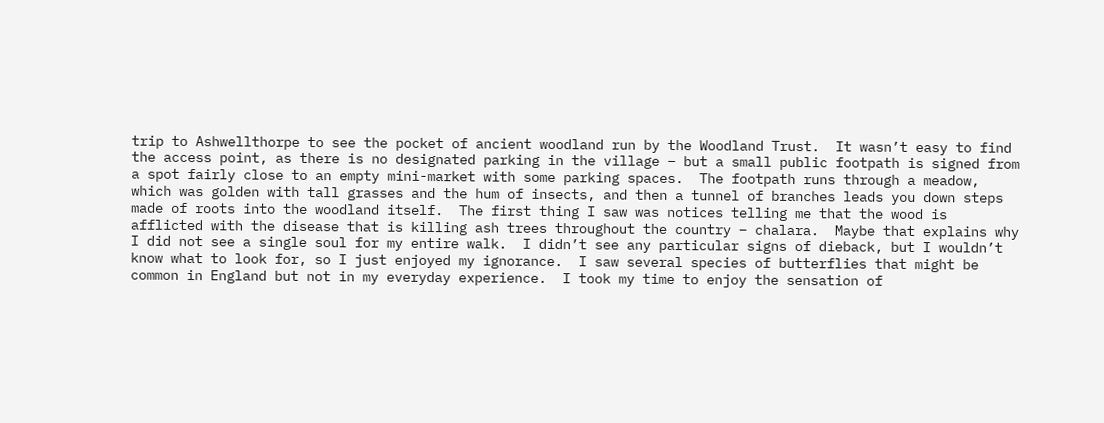trip to Ashwellthorpe to see the pocket of ancient woodland run by the Woodland Trust.  It wasn’t easy to find the access point, as there is no designated parking in the village – but a small public footpath is signed from a spot fairly close to an empty mini-market with some parking spaces.  The footpath runs through a meadow, which was golden with tall grasses and the hum of insects, and then a tunnel of branches leads you down steps made of roots into the woodland itself.  The first thing I saw was notices telling me that the wood is afflicted with the disease that is killing ash trees throughout the country – chalara.  Maybe that explains why I did not see a single soul for my entire walk.  I didn’t see any particular signs of dieback, but I wouldn’t know what to look for, so I just enjoyed my ignorance.  I saw several species of butterflies that might be common in England but not in my everyday experience.  I took my time to enjoy the sensation of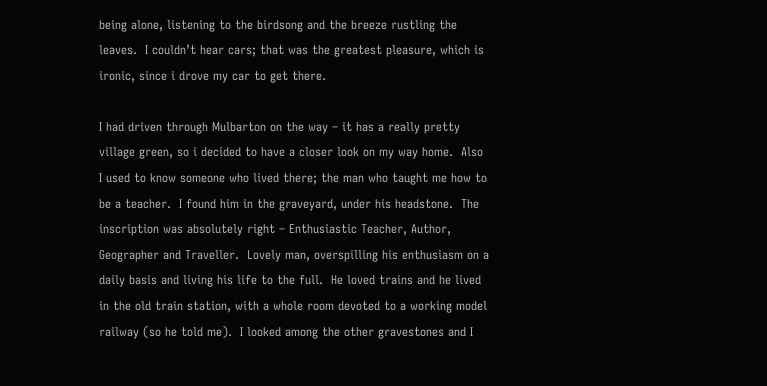being alone, listening to the birdsong and the breeze rustling the leaves.  I couldn’t hear cars; that was the greatest pleasure, which is ironic, since i drove my car to get there.

I had driven through Mulbarton on the way – it has a really pretty village green, so i decided to have a closer look on my way home.  Also I used to know someone who lived there; the man who taught me how to be a teacher.  I found him in the graveyard, under his headstone.  The inscription was absolutely right – Enthusiastic Teacher, Author, Geographer and Traveller.  Lovely man, overspilling his enthusiasm on a daily basis and living his life to the full.  He loved trains and he lived in the old train station, with a whole room devoted to a working model railway (so he told me).  I looked among the other gravestones and I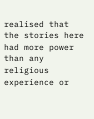realised that the stories here had more power than any religious experience or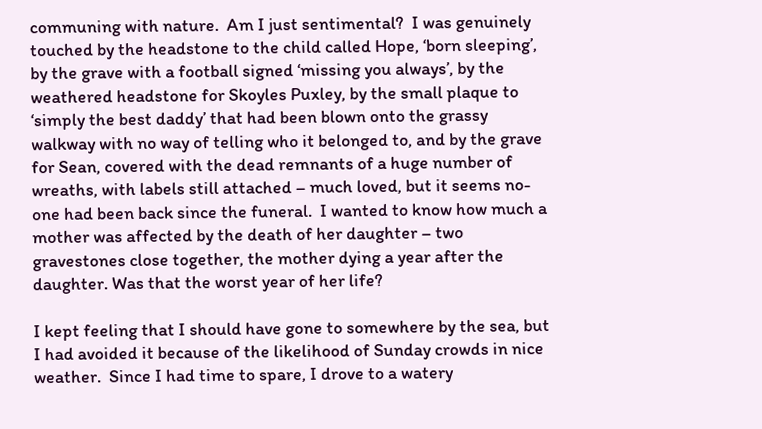communing with nature.  Am I just sentimental?  I was genuinely touched by the headstone to the child called Hope, ‘born sleeping’, by the grave with a football signed ‘missing you always’, by the weathered headstone for Skoyles Puxley, by the small plaque to ‘simply the best daddy’ that had been blown onto the grassy walkway with no way of telling who it belonged to, and by the grave for Sean, covered with the dead remnants of a huge number of wreaths, with labels still attached – much loved, but it seems no-one had been back since the funeral.  I wanted to know how much a mother was affected by the death of her daughter – two gravestones close together, the mother dying a year after the daughter. Was that the worst year of her life?

I kept feeling that I should have gone to somewhere by the sea, but I had avoided it because of the likelihood of Sunday crowds in nice weather.  Since I had time to spare, I drove to a watery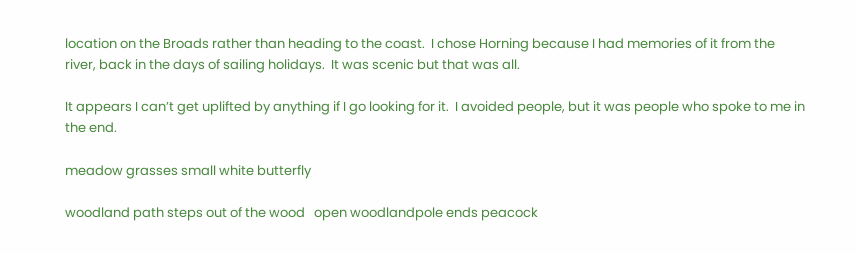location on the Broads rather than heading to the coast.  I chose Horning because I had memories of it from the river, back in the days of sailing holidays.  It was scenic but that was all.

It appears I can’t get uplifted by anything if I go looking for it.  I avoided people, but it was people who spoke to me in the end.

meadow grasses small white butterfly

woodland path steps out of the wood   open woodlandpole ends peacock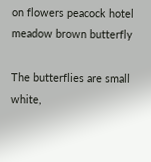on flowers peacock hotel   meadow brown butterfly

The butterflies are small white,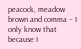peacock, meadow brown and comma – I only know that because I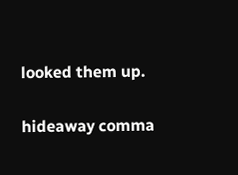looked them up.

hideaway comma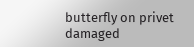butterfly on privet damaged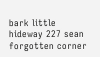bark little hideway 227 sean  forgotten corner